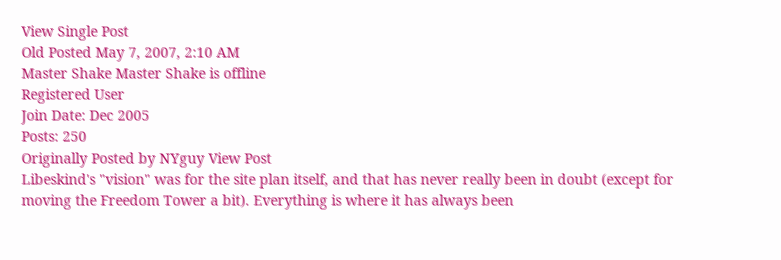View Single Post
Old Posted May 7, 2007, 2:10 AM
Master Shake Master Shake is offline
Registered User
Join Date: Dec 2005
Posts: 250
Originally Posted by NYguy View Post
Libeskind's "vision" was for the site plan itself, and that has never really been in doubt (except for moving the Freedom Tower a bit). Everything is where it has always been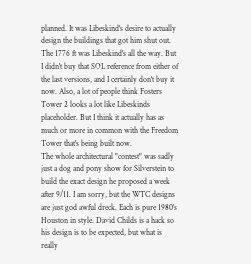planned. It was Libeskind's desire to actually design the buildings that got him shut out. The 1776 ft was Libeskind's all the way. But I didn't buy that SOL reference from either of the last versions, and I certainly don't buy it now. Also, a lot of people think Fosters Tower 2 looks a lot like Libeskinds placeholder. But I think it actually has as much or more in common with the Freedom Tower that's being built now.
The whole architectural "contest" was sadly just a dog and pony show for Silverstein to build the exact design he proposed a week after 9/11. I am sorry, but the WTC designs are just god awful dreck. Each is pure 1980's Houston in style. David Childs is a hack so his design is to be expected, but what is really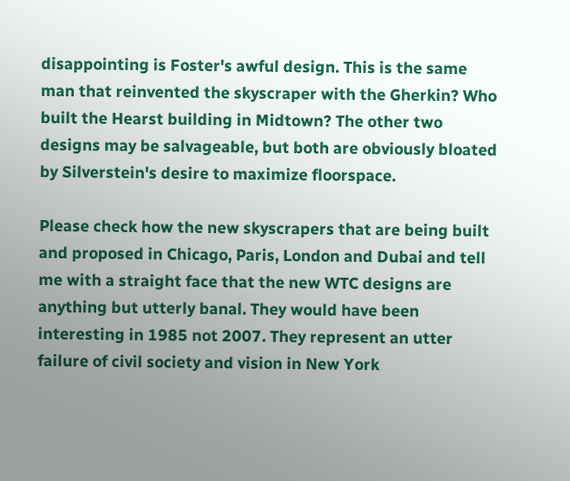disappointing is Foster's awful design. This is the same man that reinvented the skyscraper with the Gherkin? Who built the Hearst building in Midtown? The other two designs may be salvageable, but both are obviously bloated by Silverstein's desire to maximize floorspace.

Please check how the new skyscrapers that are being built and proposed in Chicago, Paris, London and Dubai and tell me with a straight face that the new WTC designs are anything but utterly banal. They would have been interesting in 1985 not 2007. They represent an utter failure of civil society and vision in New York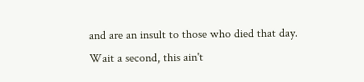and are an insult to those who died that day.
Wait a second, this ain't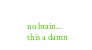no brain... this a damn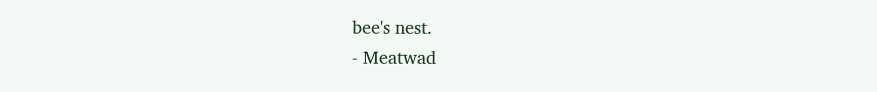bee's nest.
- Meatwad